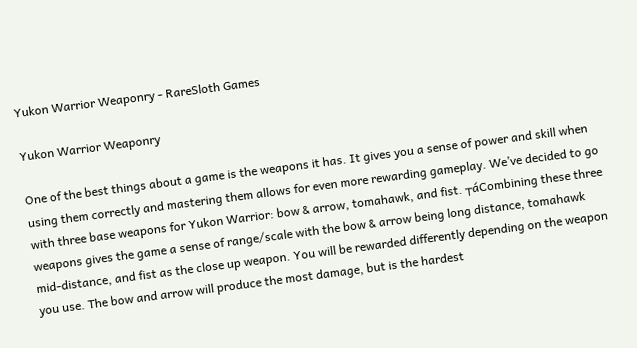Yukon Warrior Weaponry - RareSloth Games

Yukon Warrior Weaponry

One of the best things about a game is the weapons it has. It gives you a sense of power and skill when using them correctly and mastering them allows for even more rewarding gameplay. We’ve decided to go with three base weapons for Yukon Warrior: bow & arrow, tomahawk, and fist. ┬áCombining these three weapons gives the game a sense of range/scale with the bow & arrow being long distance, tomahawk mid-distance, and fist as the close up weapon. You will be rewarded differently depending on the weapon you use. The bow and arrow will produce the most damage, but is the hardest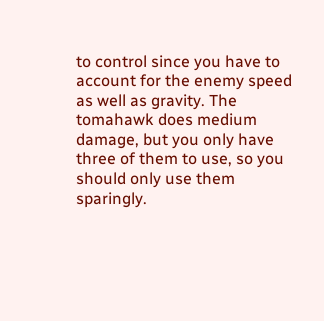to control since you have to account for the enemy speed as well as gravity. The tomahawk does medium damage, but you only have three of them to use, so you should only use them sparingly.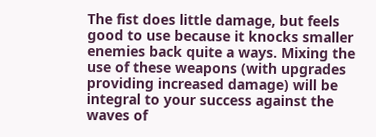The fist does little damage, but feels good to use because it knocks smaller enemies back quite a ways. Mixing the use of these weapons (with upgrades providing increased damage) will be integral to your success against the waves of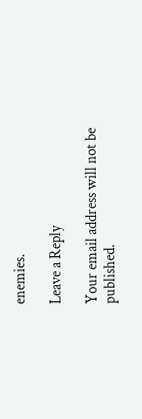enemies.

Leave a Reply

Your email address will not be published.